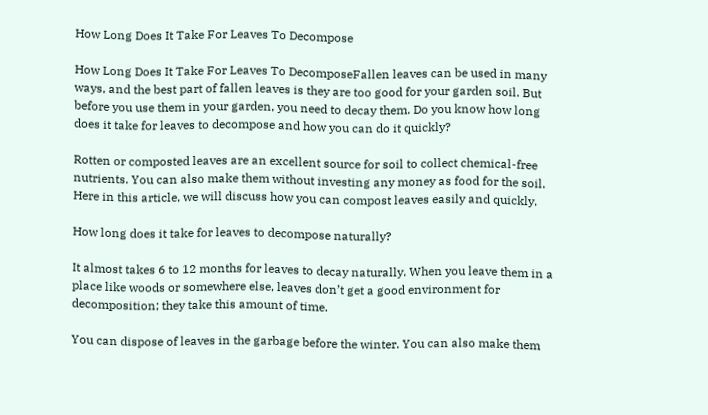How Long Does It Take For Leaves To Decompose

How Long Does It Take For Leaves To DecomposeFallen leaves can be used in many ways, and the best part of fallen leaves is they are too good for your garden soil. But before you use them in your garden, you need to decay them. Do you know how long does it take for leaves to decompose and how you can do it quickly?

Rotten or composted leaves are an excellent source for soil to collect chemical-free nutrients. You can also make them without investing any money as food for the soil. Here in this article, we will discuss how you can compost leaves easily and quickly.

How long does it take for leaves to decompose naturally?

It almost takes 6 to 12 months for leaves to decay naturally. When you leave them in a place like woods or somewhere else, leaves don’t get a good environment for decomposition; they take this amount of time.

You can dispose of leaves in the garbage before the winter. You can also make them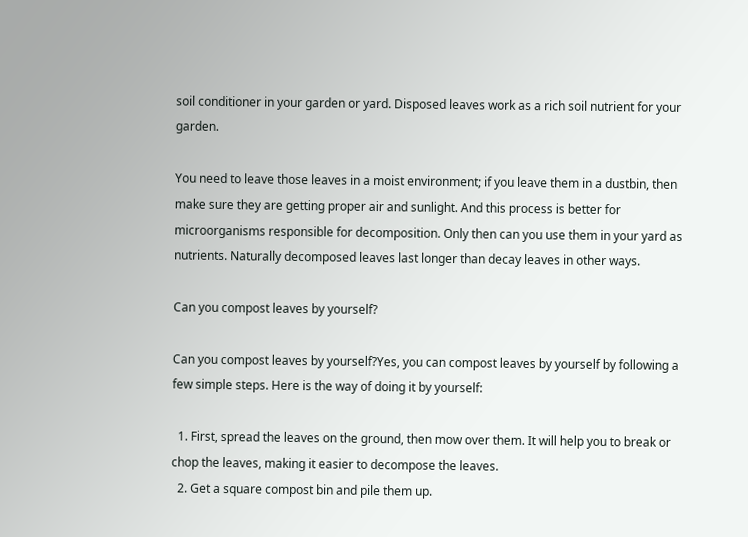soil conditioner in your garden or yard. Disposed leaves work as a rich soil nutrient for your garden.

You need to leave those leaves in a moist environment; if you leave them in a dustbin, then make sure they are getting proper air and sunlight. And this process is better for microorganisms responsible for decomposition. Only then can you use them in your yard as nutrients. Naturally decomposed leaves last longer than decay leaves in other ways.

Can you compost leaves by yourself?

Can you compost leaves by yourself?Yes, you can compost leaves by yourself by following a few simple steps. Here is the way of doing it by yourself:

  1. First, spread the leaves on the ground, then mow over them. It will help you to break or chop the leaves, making it easier to decompose the leaves.
  2. Get a square compost bin and pile them up.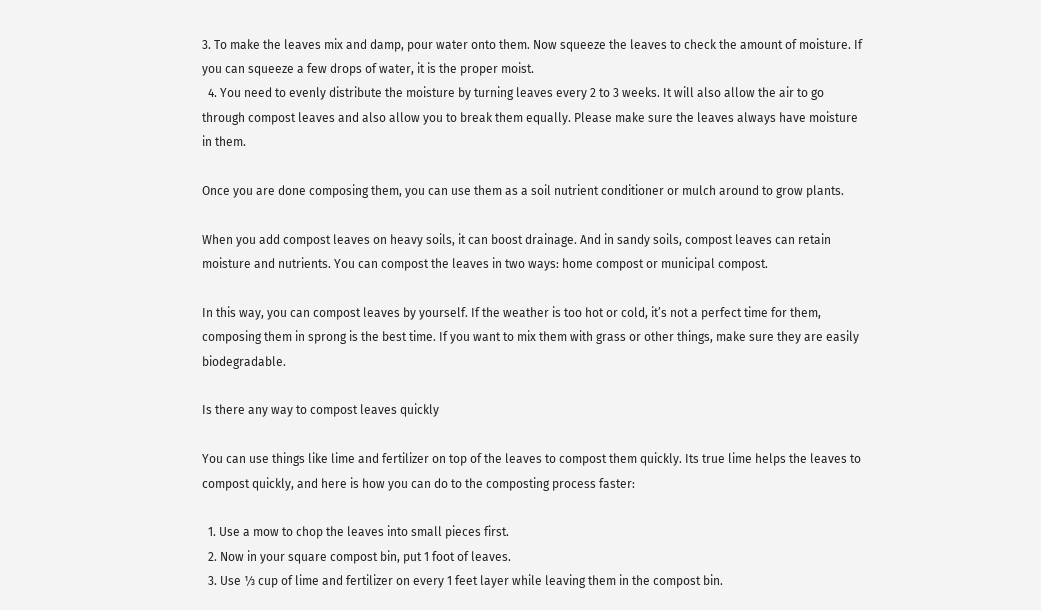3. To make the leaves mix and damp, pour water onto them. Now squeeze the leaves to check the amount of moisture. If you can squeeze a few drops of water, it is the proper moist.
  4. You need to evenly distribute the moisture by turning leaves every 2 to 3 weeks. It will also allow the air to go through compost leaves and also allow you to break them equally. Please make sure the leaves always have moisture in them.

Once you are done composing them, you can use them as a soil nutrient conditioner or mulch around to grow plants.

When you add compost leaves on heavy soils, it can boost drainage. And in sandy soils, compost leaves can retain moisture and nutrients. You can compost the leaves in two ways: home compost or municipal compost.

In this way, you can compost leaves by yourself. If the weather is too hot or cold, it’s not a perfect time for them, composing them in sprong is the best time. If you want to mix them with grass or other things, make sure they are easily biodegradable.

Is there any way to compost leaves quickly

You can use things like lime and fertilizer on top of the leaves to compost them quickly. Its true lime helps the leaves to compost quickly, and here is how you can do to the composting process faster:

  1. Use a mow to chop the leaves into small pieces first.
  2. Now in your square compost bin, put 1 foot of leaves.
  3. Use ⅓ cup of lime and fertilizer on every 1 feet layer while leaving them in the compost bin.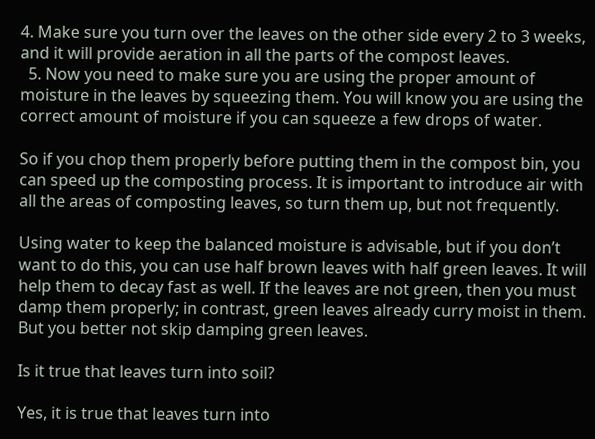4. Make sure you turn over the leaves on the other side every 2 to 3 weeks, and it will provide aeration in all the parts of the compost leaves.
  5. Now you need to make sure you are using the proper amount of moisture in the leaves by squeezing them. You will know you are using the correct amount of moisture if you can squeeze a few drops of water.

So if you chop them properly before putting them in the compost bin, you can speed up the composting process. It is important to introduce air with all the areas of composting leaves, so turn them up, but not frequently.

Using water to keep the balanced moisture is advisable, but if you don’t want to do this, you can use half brown leaves with half green leaves. It will help them to decay fast as well. If the leaves are not green, then you must damp them properly; in contrast, green leaves already curry moist in them. But you better not skip damping green leaves.

Is it true that leaves turn into soil?

Yes, it is true that leaves turn into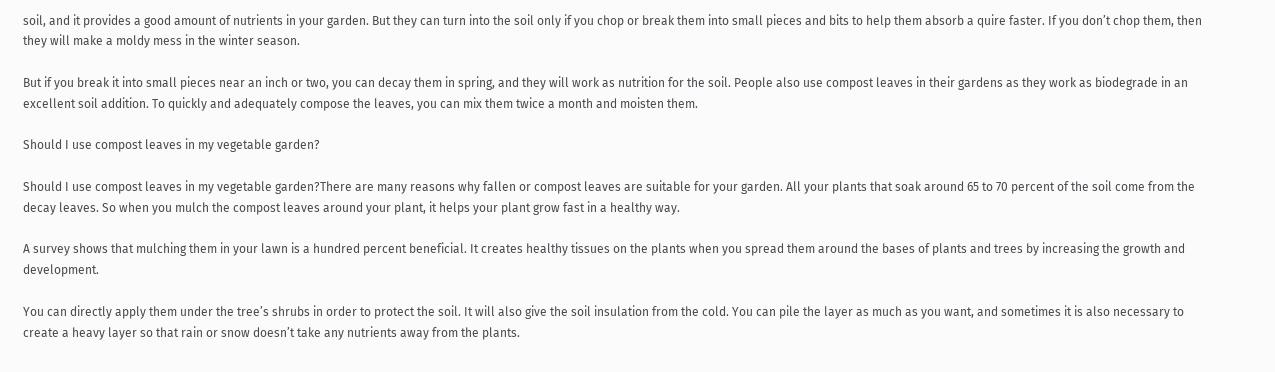soil, and it provides a good amount of nutrients in your garden. But they can turn into the soil only if you chop or break them into small pieces and bits to help them absorb a quire faster. If you don’t chop them, then they will make a moldy mess in the winter season.

But if you break it into small pieces near an inch or two, you can decay them in spring, and they will work as nutrition for the soil. People also use compost leaves in their gardens as they work as biodegrade in an excellent soil addition. To quickly and adequately compose the leaves, you can mix them twice a month and moisten them.

Should I use compost leaves in my vegetable garden?

Should I use compost leaves in my vegetable garden?There are many reasons why fallen or compost leaves are suitable for your garden. All your plants that soak around 65 to 70 percent of the soil come from the decay leaves. So when you mulch the compost leaves around your plant, it helps your plant grow fast in a healthy way.

A survey shows that mulching them in your lawn is a hundred percent beneficial. It creates healthy tissues on the plants when you spread them around the bases of plants and trees by increasing the growth and development.

You can directly apply them under the tree’s shrubs in order to protect the soil. It will also give the soil insulation from the cold. You can pile the layer as much as you want, and sometimes it is also necessary to create a heavy layer so that rain or snow doesn’t take any nutrients away from the plants.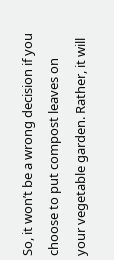So, it won’t be a wrong decision if you choose to put compost leaves on your vegetable garden. Rather, it will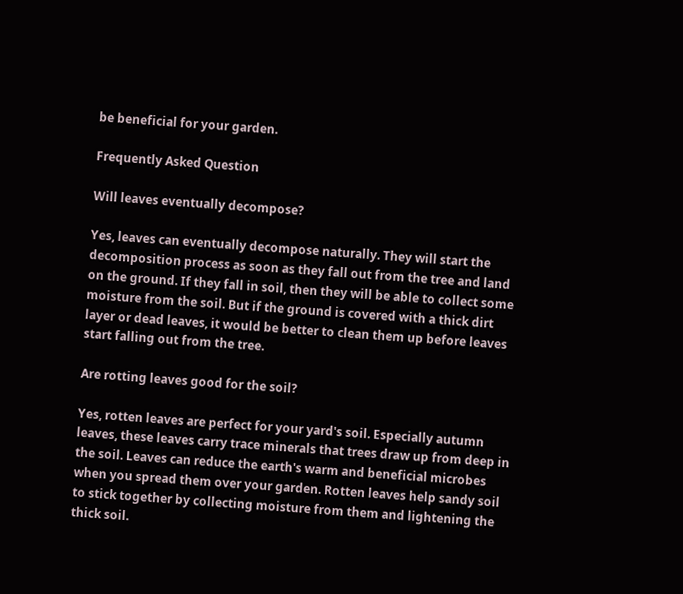be beneficial for your garden.

Frequently Asked Question

Will leaves eventually decompose?

Yes, leaves can eventually decompose naturally. They will start the decomposition process as soon as they fall out from the tree and land on the ground. If they fall in soil, then they will be able to collect some moisture from the soil. But if the ground is covered with a thick dirt layer or dead leaves, it would be better to clean them up before leaves start falling out from the tree.

Are rotting leaves good for the soil?

Yes, rotten leaves are perfect for your yard's soil. Especially autumn leaves, these leaves carry trace minerals that trees draw up from deep in the soil. Leaves can reduce the earth's warm and beneficial microbes when you spread them over your garden. Rotten leaves help sandy soil to stick together by collecting moisture from them and lightening the thick soil.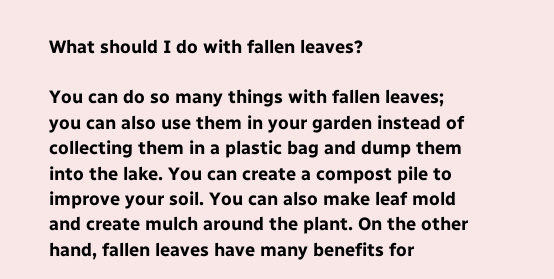What should I do with fallen leaves?

You can do so many things with fallen leaves; you can also use them in your garden instead of collecting them in a plastic bag and dump them into the lake. You can create a compost pile to improve your soil. You can also make leaf mold and create mulch around the plant. On the other hand, fallen leaves have many benefits for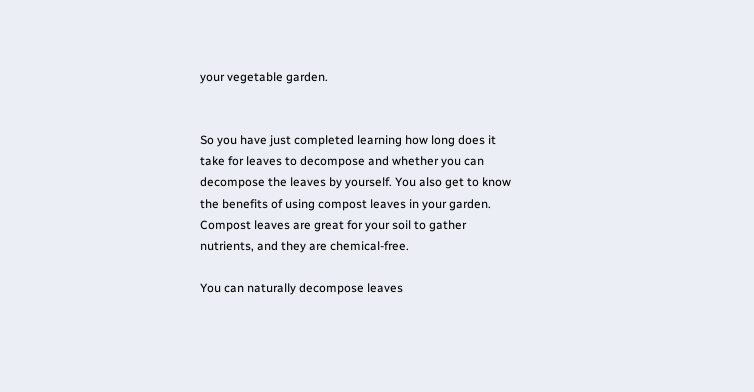your vegetable garden.


So you have just completed learning how long does it take for leaves to decompose and whether you can decompose the leaves by yourself. You also get to know the benefits of using compost leaves in your garden. Compost leaves are great for your soil to gather nutrients, and they are chemical-free.

You can naturally decompose leaves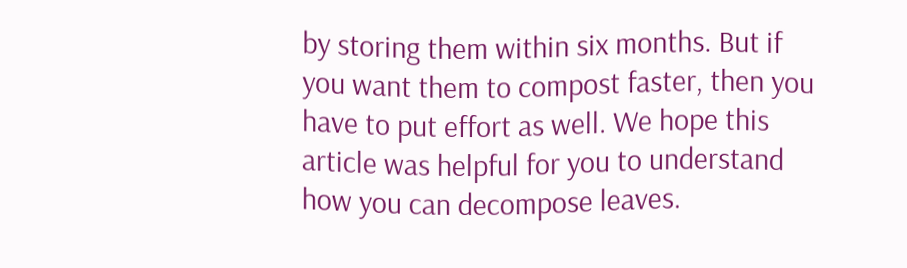by storing them within six months. But if you want them to compost faster, then you have to put effort as well. We hope this article was helpful for you to understand how you can decompose leaves.